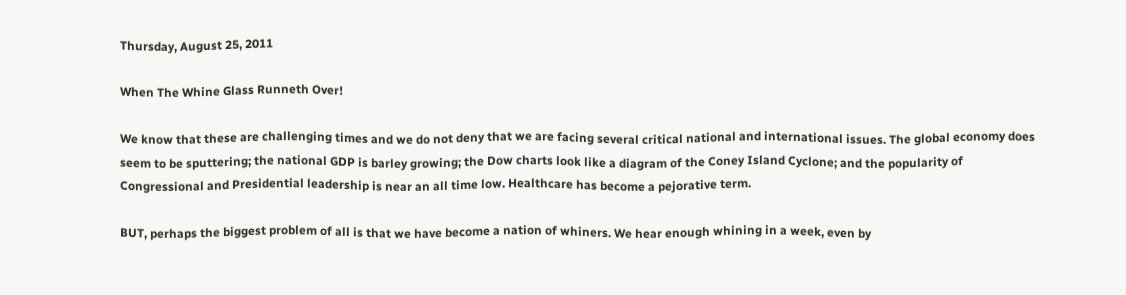Thursday, August 25, 2011

When The Whine Glass Runneth Over!

We know that these are challenging times and we do not deny that we are facing several critical national and international issues. The global economy does seem to be sputtering; the national GDP is barley growing; the Dow charts look like a diagram of the Coney Island Cyclone; and the popularity of Congressional and Presidential leadership is near an all time low. Healthcare has become a pejorative term.

BUT, perhaps the biggest problem of all is that we have become a nation of whiners. We hear enough whining in a week, even by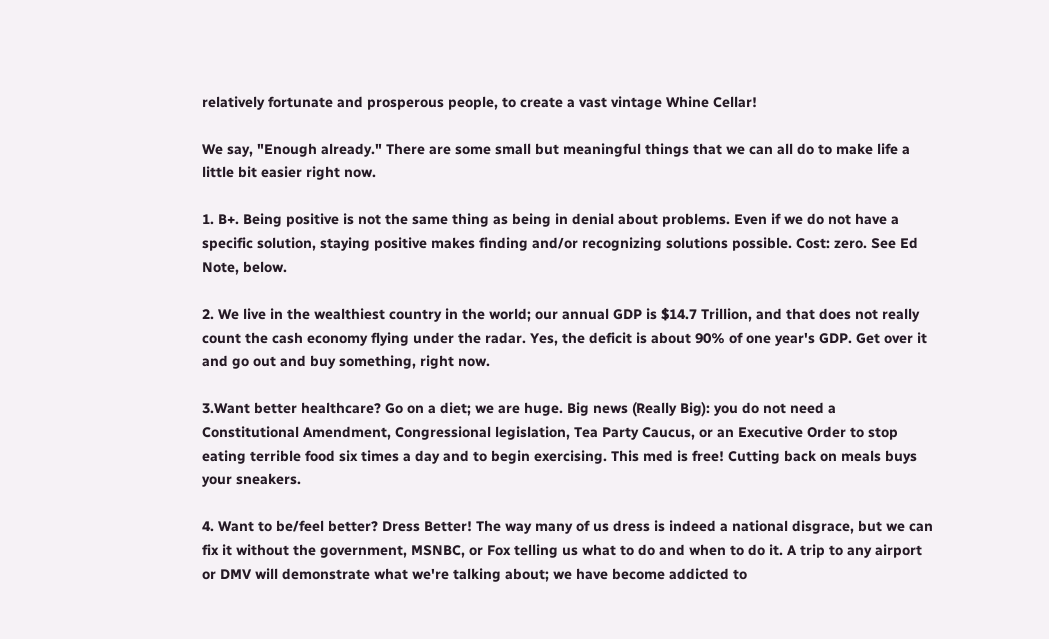relatively fortunate and prosperous people, to create a vast vintage Whine Cellar!

We say, "Enough already." There are some small but meaningful things that we can all do to make life a little bit easier right now.

1. B+. Being positive is not the same thing as being in denial about problems. Even if we do not have a specific solution, staying positive makes finding and/or recognizing solutions possible. Cost: zero. See Ed Note, below.

2. We live in the wealthiest country in the world; our annual GDP is $14.7 Trillion, and that does not really count the cash economy flying under the radar. Yes, the deficit is about 90% of one year's GDP. Get over it and go out and buy something, right now.

3.Want better healthcare? Go on a diet; we are huge. Big news (Really Big): you do not need a Constitutional Amendment, Congressional legislation, Tea Party Caucus, or an Executive Order to stop eating terrible food six times a day and to begin exercising. This med is free! Cutting back on meals buys your sneakers.

4. Want to be/feel better? Dress Better! The way many of us dress is indeed a national disgrace, but we can fix it without the government, MSNBC, or Fox telling us what to do and when to do it. A trip to any airport or DMV will demonstrate what we're talking about; we have become addicted to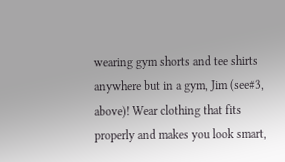wearing gym shorts and tee shirts anywhere but in a gym, Jim (see#3, above)! Wear clothing that fits properly and makes you look smart,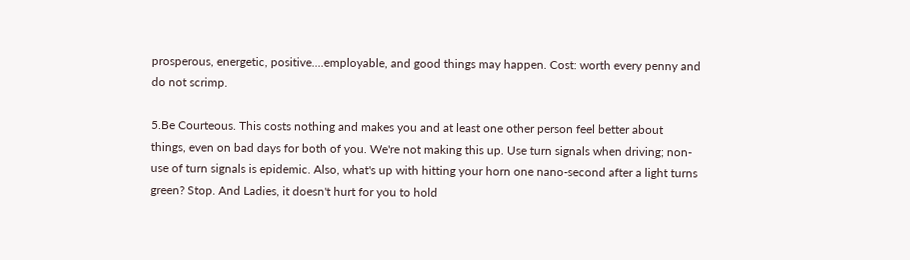prosperous, energetic, positive....employable, and good things may happen. Cost: worth every penny and do not scrimp.

5.Be Courteous. This costs nothing and makes you and at least one other person feel better about things, even on bad days for both of you. We're not making this up. Use turn signals when driving; non-use of turn signals is epidemic. Also, what's up with hitting your horn one nano-second after a light turns green? Stop. And Ladies, it doesn't hurt for you to hold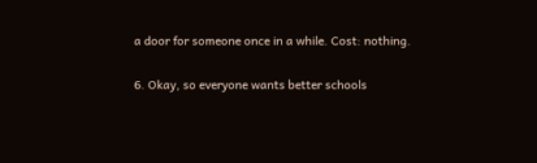a door for someone once in a while. Cost: nothing.

6. Okay, so everyone wants better schools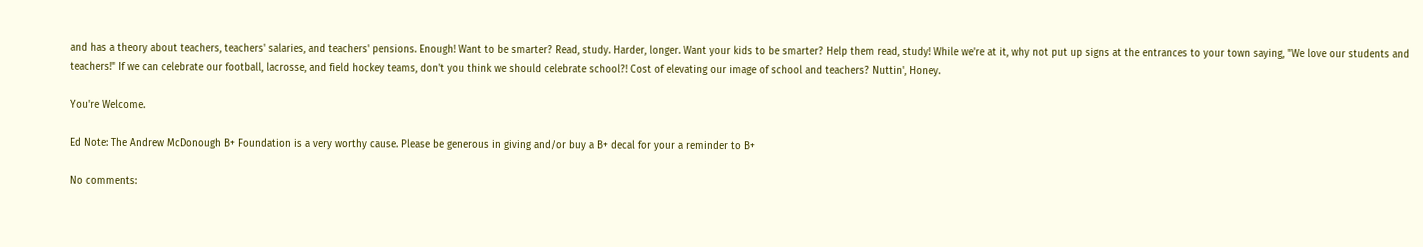and has a theory about teachers, teachers' salaries, and teachers' pensions. Enough! Want to be smarter? Read, study. Harder, longer. Want your kids to be smarter? Help them read, study! While we're at it, why not put up signs at the entrances to your town saying, "We love our students and teachers!" If we can celebrate our football, lacrosse, and field hockey teams, don't you think we should celebrate school?! Cost of elevating our image of school and teachers? Nuttin', Honey.

You're Welcome.

Ed Note: The Andrew McDonough B+ Foundation is a very worthy cause. Please be generous in giving and/or buy a B+ decal for your a reminder to B+

No comments: